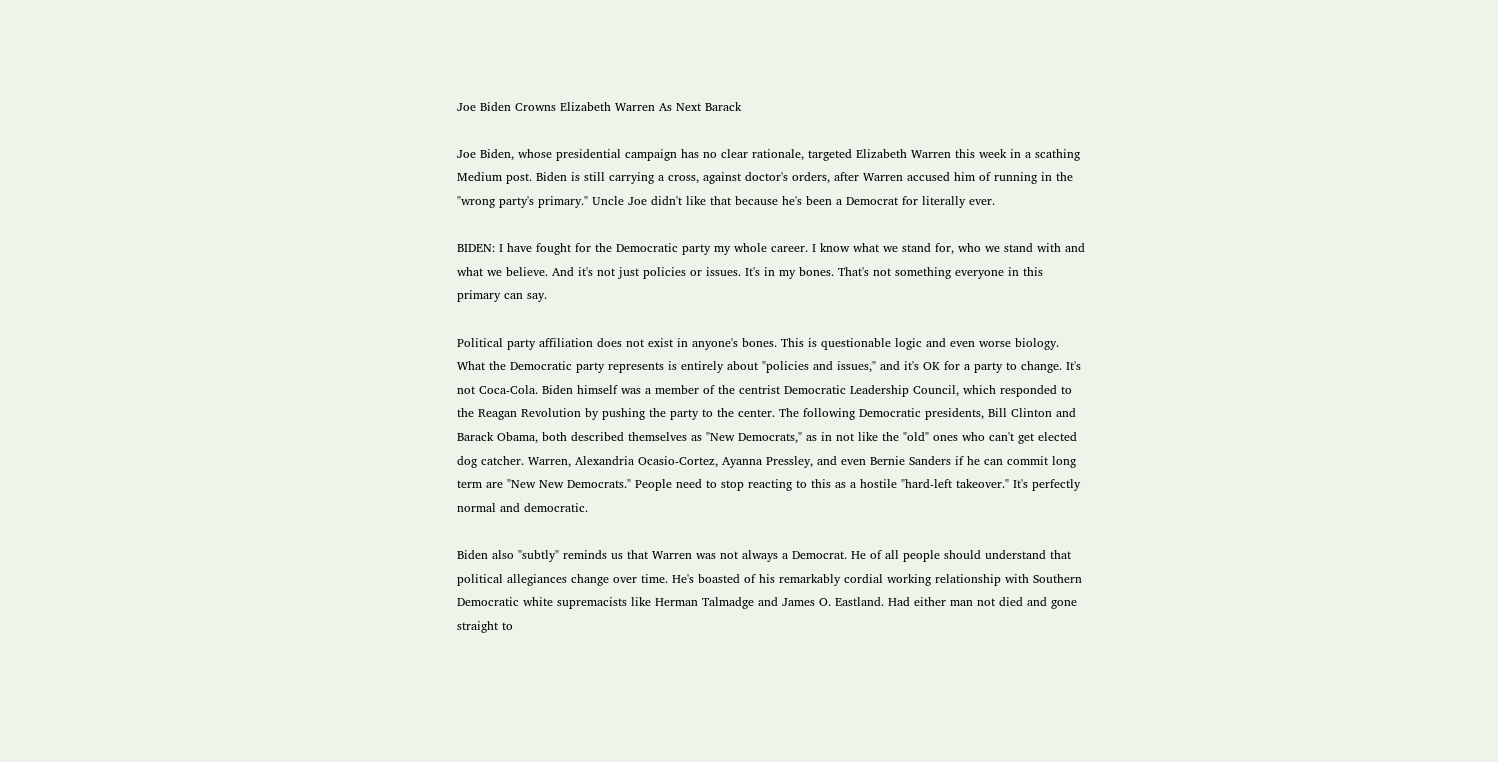Joe Biden Crowns Elizabeth Warren As Next Barack

Joe Biden, whose presidential campaign has no clear rationale, targeted Elizabeth Warren this week in a scathing Medium post. Biden is still carrying a cross, against doctor's orders, after Warren accused him of running in the "wrong party's primary." Uncle Joe didn't like that because he's been a Democrat for literally ever.

BIDEN: I have fought for the Democratic party my whole career. I know what we stand for, who we stand with and what we believe. And it's not just policies or issues. It's in my bones. That's not something everyone in this primary can say.

Political party affiliation does not exist in anyone's bones. This is questionable logic and even worse biology. What the Democratic party represents is entirely about "policies and issues," and it's OK for a party to change. It's not Coca-Cola. Biden himself was a member of the centrist Democratic Leadership Council, which responded to the Reagan Revolution by pushing the party to the center. The following Democratic presidents, Bill Clinton and Barack Obama, both described themselves as "New Democrats," as in not like the "old" ones who can't get elected dog catcher. Warren, Alexandria Ocasio-Cortez, Ayanna Pressley, and even Bernie Sanders if he can commit long term are "New New Democrats." People need to stop reacting to this as a hostile "hard-left takeover." It's perfectly normal and democratic.

Biden also "subtly" reminds us that Warren was not always a Democrat. He of all people should understand that political allegiances change over time. He's boasted of his remarkably cordial working relationship with Southern Democratic white supremacists like Herman Talmadge and James O. Eastland. Had either man not died and gone straight to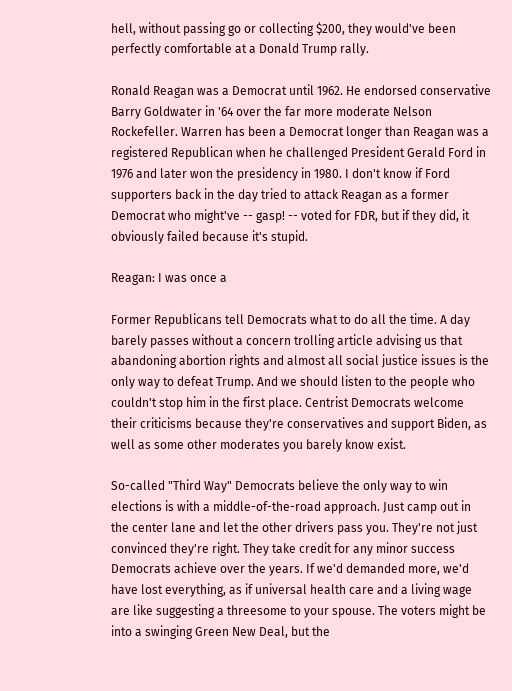hell, without passing go or collecting $200, they would've been perfectly comfortable at a Donald Trump rally.

Ronald Reagan was a Democrat until 1962. He endorsed conservative Barry Goldwater in '64 over the far more moderate Nelson Rockefeller. Warren has been a Democrat longer than Reagan was a registered Republican when he challenged President Gerald Ford in 1976 and later won the presidency in 1980. I don't know if Ford supporters back in the day tried to attack Reagan as a former Democrat who might've -- gasp! -- voted for FDR, but if they did, it obviously failed because it's stupid.

Reagan: I was once a

Former Republicans tell Democrats what to do all the time. A day barely passes without a concern trolling article advising us that abandoning abortion rights and almost all social justice issues is the only way to defeat Trump. And we should listen to the people who couldn't stop him in the first place. Centrist Democrats welcome their criticisms because they're conservatives and support Biden, as well as some other moderates you barely know exist.

So-called "Third Way" Democrats believe the only way to win elections is with a middle-of-the-road approach. Just camp out in the center lane and let the other drivers pass you. They're not just convinced they're right. They take credit for any minor success Democrats achieve over the years. If we'd demanded more, we'd have lost everything, as if universal health care and a living wage are like suggesting a threesome to your spouse. The voters might be into a swinging Green New Deal, but the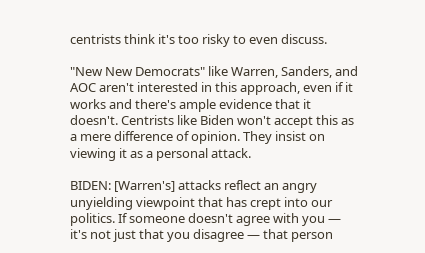centrists think it's too risky to even discuss.

"New New Democrats" like Warren, Sanders, and AOC aren't interested in this approach, even if it works and there's ample evidence that it doesn't. Centrists like Biden won't accept this as a mere difference of opinion. They insist on viewing it as a personal attack.

BIDEN: [Warren's] attacks reflect an angry unyielding viewpoint that has crept into our politics. If someone doesn't agree with you — it's not just that you disagree — that person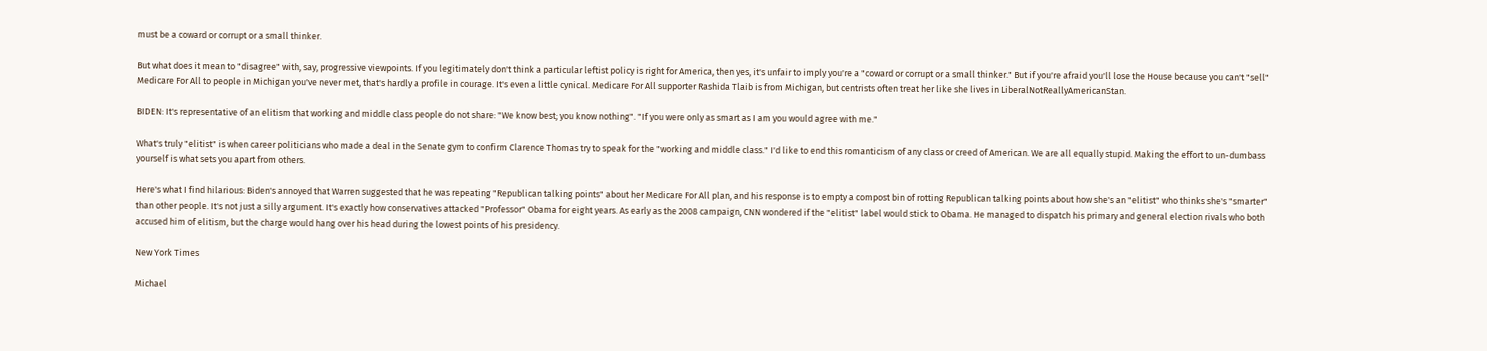must be a coward or corrupt or a small thinker.

But what does it mean to "disagree" with, say, progressive viewpoints. If you legitimately don't think a particular leftist policy is right for America, then yes, it's unfair to imply you're a "coward or corrupt or a small thinker." But if you're afraid you'll lose the House because you can't "sell" Medicare For All to people in Michigan you've never met, that's hardly a profile in courage. It's even a little cynical. Medicare For All supporter Rashida Tlaib is from Michigan, but centrists often treat her like she lives in LiberalNotReallyAmericanStan.

BIDEN: It's representative of an elitism that working and middle class people do not share: "We know best; you know nothing". "If you were only as smart as I am you would agree with me."

What's truly "elitist" is when career politicians who made a deal in the Senate gym to confirm Clarence Thomas try to speak for the "working and middle class." I'd like to end this romanticism of any class or creed of American. We are all equally stupid. Making the effort to un-dumbass yourself is what sets you apart from others.

Here's what I find hilarious: Biden's annoyed that Warren suggested that he was repeating "Republican talking points" about her Medicare For All plan, and his response is to empty a compost bin of rotting Republican talking points about how she's an "elitist" who thinks she's "smarter" than other people. It's not just a silly argument. It's exactly how conservatives attacked "Professor" Obama for eight years. As early as the 2008 campaign, CNN wondered if the "elitist" label would stick to Obama. He managed to dispatch his primary and general election rivals who both accused him of elitism, but the charge would hang over his head during the lowest points of his presidency.

New York Times

Michael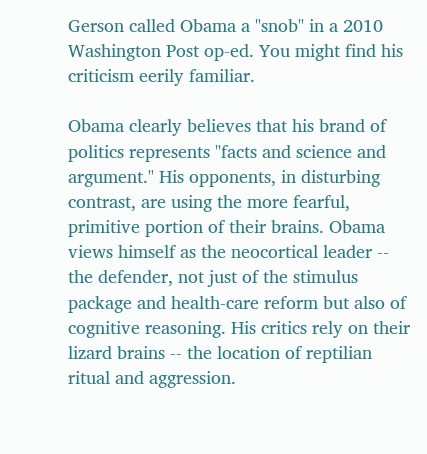Gerson called Obama a "snob" in a 2010 Washington Post op-ed. You might find his criticism eerily familiar.

Obama clearly believes that his brand of politics represents "facts and science and argument." His opponents, in disturbing contrast, are using the more fearful, primitive portion of their brains. Obama views himself as the neocortical leader -- the defender, not just of the stimulus package and health-care reform but also of cognitive reasoning. His critics rely on their lizard brains -- the location of reptilian ritual and aggression.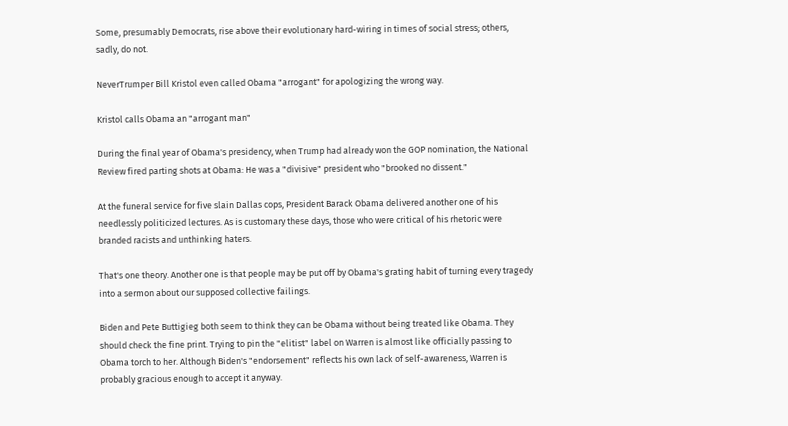Some, presumably Democrats, rise above their evolutionary hard-wiring in times of social stress; others, sadly, do not.

NeverTrumper Bill Kristol even called Obama "arrogant" for apologizing the wrong way.

Kristol calls Obama an "arrogant man"

During the final year of Obama's presidency, when Trump had already won the GOP nomination, the National Review fired parting shots at Obama: He was a "divisive" president who "brooked no dissent."

At the funeral service for five slain Dallas cops, President Barack Obama delivered another one of his needlessly politicized lectures. As is customary these days, those who were critical of his rhetoric were branded racists and unthinking haters.

That's one theory. Another one is that people may be put off by Obama's grating habit of turning every tragedy into a sermon about our supposed collective failings.

Biden and Pete Buttigieg both seem to think they can be Obama without being treated like Obama. They should check the fine print. Trying to pin the "elitist" label on Warren is almost like officially passing to Obama torch to her. Although Biden's "endorsement" reflects his own lack of self-awareness, Warren is probably gracious enough to accept it anyway.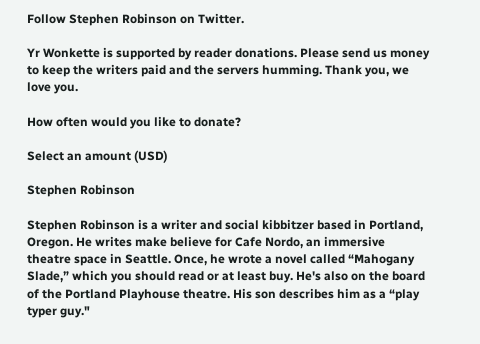Follow Stephen Robinson on Twitter.

Yr Wonkette is supported by reader donations. Please send us money to keep the writers paid and the servers humming. Thank you, we love you.

How often would you like to donate?

Select an amount (USD)

Stephen Robinson

Stephen Robinson is a writer and social kibbitzer based in Portland, Oregon. He writes make believe for Cafe Nordo, an immersive theatre space in Seattle. Once, he wrote a novel called “Mahogany Slade,” which you should read or at least buy. He's also on the board of the Portland Playhouse theatre. His son describes him as a “play typer guy."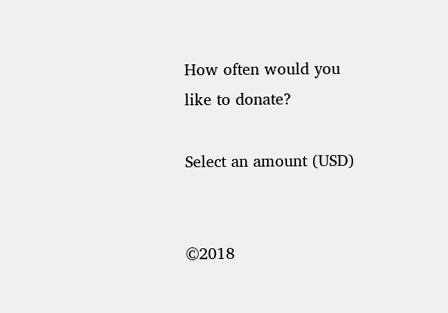How often would you like to donate?

Select an amount (USD)


©2018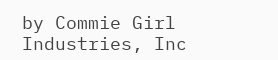by Commie Girl Industries, Inc